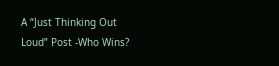A “Just Thinking Out Loud” Post -Who Wins?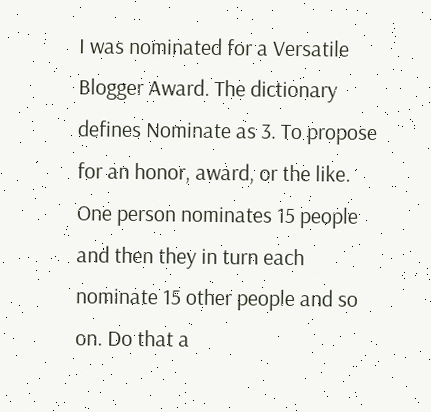I was nominated for a Versatile Blogger Award. The dictionary defines Nominate as 3. To propose for an honor, award, or the like. One person nominates 15 people and then they in turn each nominate 15 other people and so on. Do that a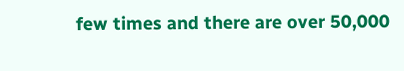few times and there are over 50,000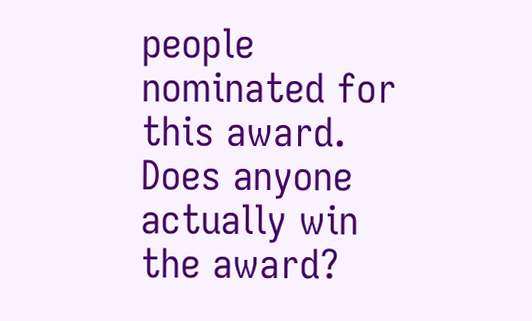people nominated for this award. Does anyone actually win the award?